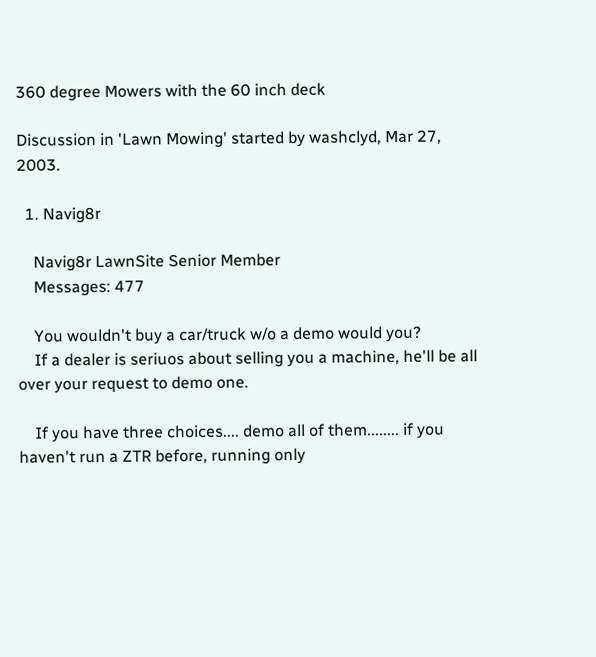360 degree Mowers with the 60 inch deck

Discussion in 'Lawn Mowing' started by washclyd, Mar 27, 2003.

  1. Navig8r

    Navig8r LawnSite Senior Member
    Messages: 477

    You wouldn't buy a car/truck w/o a demo would you?
    If a dealer is seriuos about selling you a machine, he'll be all over your request to demo one.

    If you have three choices.... demo all of them........ if you haven't run a ZTR before, running only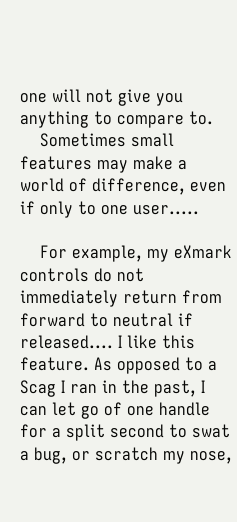one will not give you anything to compare to.
    Sometimes small features may make a world of difference, even if only to one user.....

    For example, my eXmark controls do not immediately return from forward to neutral if released.... I like this feature. As opposed to a Scag I ran in the past, I can let go of one handle for a split second to swat a bug, or scratch my nose,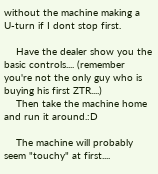without the machine making a U-turn if I dont stop first.

    Have the dealer show you the basic controls.... (remember you're not the only guy who is buying his first ZTR....)
    Then take the machine home and run it around.:D

    The machine will probably seem "touchy" at first....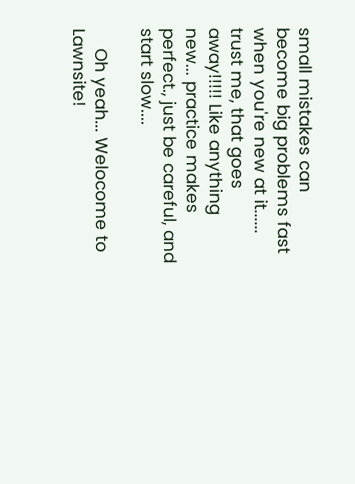small mistakes can become big problems fast when you're new at it...... trust me, that goes away!!!!! Like anything new... practice makes perfect., just be careful, and start slow....

    Oh yeah... Welocome to Lawnsite!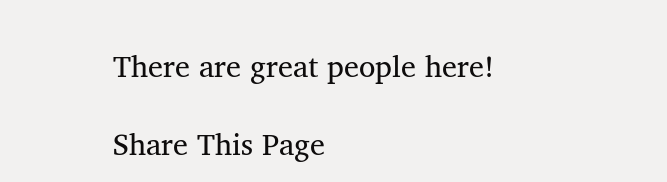There are great people here!

Share This Page